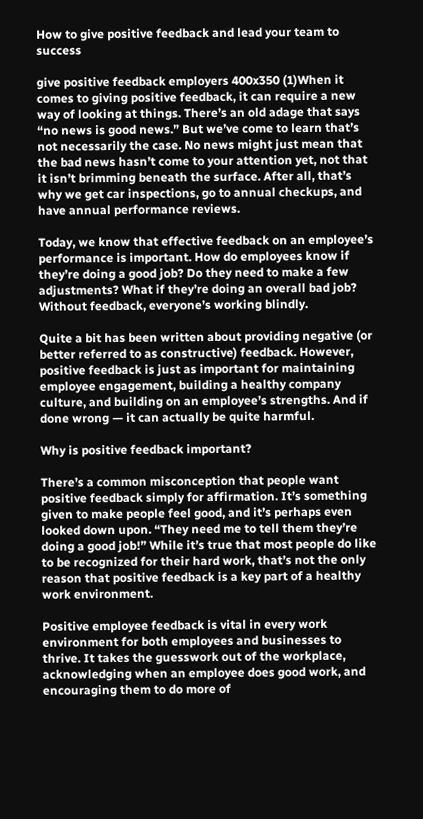How to give positive feedback and lead your team to success

give positive feedback employers 400x350 (1)When it comes to giving positive feedback, it can require a new way of looking at things. There’s an old adage that says “no news is good news.” But we’ve come to learn that’s not necessarily the case. No news might just mean that the bad news hasn’t come to your attention yet, not that it isn’t brimming beneath the surface. After all, that’s why we get car inspections, go to annual checkups, and have annual performance reviews.

Today, we know that effective feedback on an employee’s performance is important. How do employees know if they’re doing a good job? Do they need to make a few adjustments? What if they’re doing an overall bad job? Without feedback, everyone’s working blindly.

Quite a bit has been written about providing negative (or better referred to as constructive) feedback. However, positive feedback is just as important for maintaining employee engagement, building a healthy company culture, and building on an employee’s strengths. And if done wrong — it can actually be quite harmful.

Why is positive feedback important?

There’s a common misconception that people want positive feedback simply for affirmation. It’s something given to make people feel good, and it’s perhaps even looked down upon. “They need me to tell them they’re doing a good job!” While it’s true that most people do like to be recognized for their hard work, that’s not the only reason that positive feedback is a key part of a healthy work environment.

Positive employee feedback is vital in every work environment for both employees and businesses to thrive. It takes the guesswork out of the workplace, acknowledging when an employee does good work, and encouraging them to do more of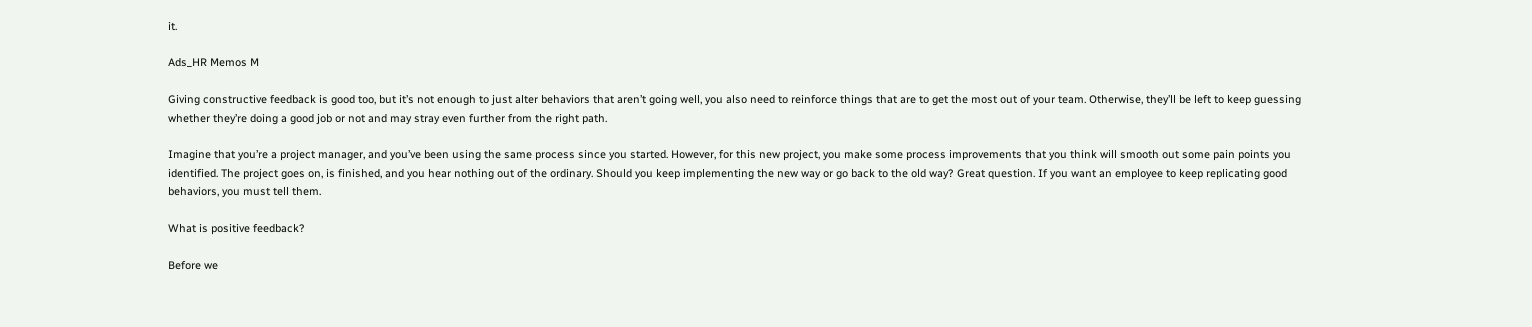it.

Ads_HR Memos M

Giving constructive feedback is good too, but it’s not enough to just alter behaviors that aren’t going well, you also need to reinforce things that are to get the most out of your team. Otherwise, they’ll be left to keep guessing whether they’re doing a good job or not and may stray even further from the right path.

Imagine that you’re a project manager, and you’ve been using the same process since you started. However, for this new project, you make some process improvements that you think will smooth out some pain points you identified. The project goes on, is finished, and you hear nothing out of the ordinary. Should you keep implementing the new way or go back to the old way? Great question. If you want an employee to keep replicating good behaviors, you must tell them.

What is positive feedback?

Before we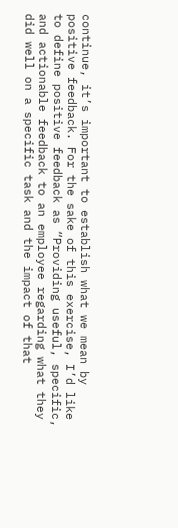continue, it’s important to establish what we mean by positive feedback. For the sake of this exercise, I’d like to define positive feedback as “Providing useful, specific, and actionable feedback to an employee regarding what they did well on a specific task and the impact of that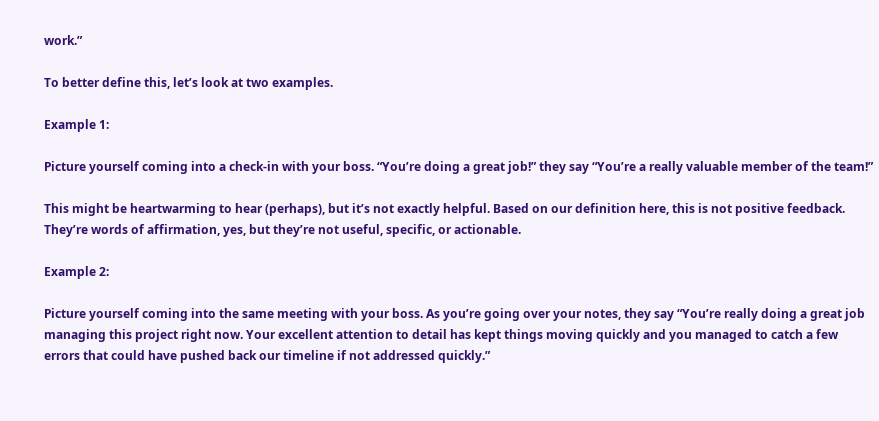work.”

To better define this, let’s look at two examples.

Example 1:

Picture yourself coming into a check-in with your boss. “You’re doing a great job!” they say “You’re a really valuable member of the team!”

This might be heartwarming to hear (perhaps), but it’s not exactly helpful. Based on our definition here, this is not positive feedback. They’re words of affirmation, yes, but they’re not useful, specific, or actionable.

Example 2:

Picture yourself coming into the same meeting with your boss. As you’re going over your notes, they say “You’re really doing a great job managing this project right now. Your excellent attention to detail has kept things moving quickly and you managed to catch a few errors that could have pushed back our timeline if not addressed quickly.”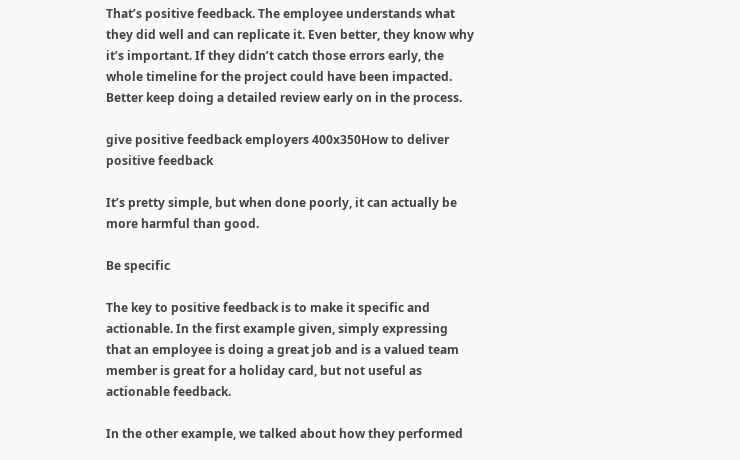That’s positive feedback. The employee understands what they did well and can replicate it. Even better, they know why it’s important. If they didn’t catch those errors early, the whole timeline for the project could have been impacted. Better keep doing a detailed review early on in the process.

give positive feedback employers 400x350How to deliver positive feedback

It’s pretty simple, but when done poorly, it can actually be more harmful than good.

Be specific

The key to positive feedback is to make it specific and actionable. In the first example given, simply expressing that an employee is doing a great job and is a valued team member is great for a holiday card, but not useful as actionable feedback.

In the other example, we talked about how they performed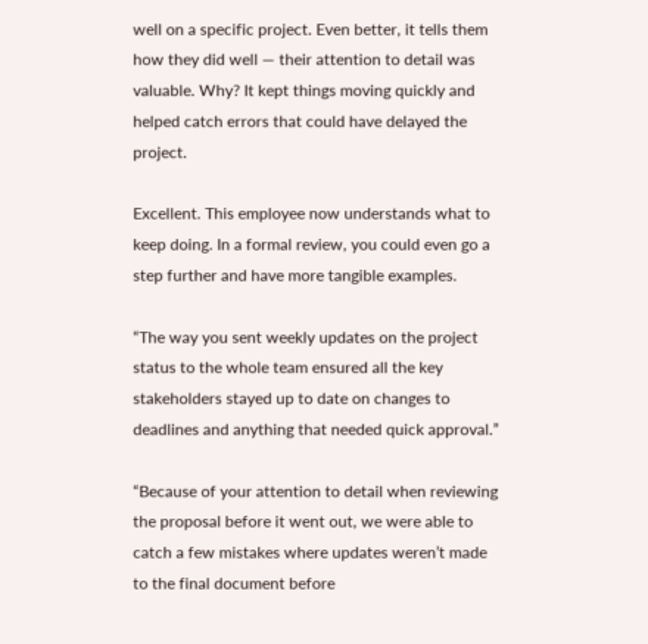well on a specific project. Even better, it tells them how they did well — their attention to detail was valuable. Why? It kept things moving quickly and helped catch errors that could have delayed the project.

Excellent. This employee now understands what to keep doing. In a formal review, you could even go a step further and have more tangible examples.

“The way you sent weekly updates on the project status to the whole team ensured all the key stakeholders stayed up to date on changes to deadlines and anything that needed quick approval.”

“Because of your attention to detail when reviewing the proposal before it went out, we were able to catch a few mistakes where updates weren’t made to the final document before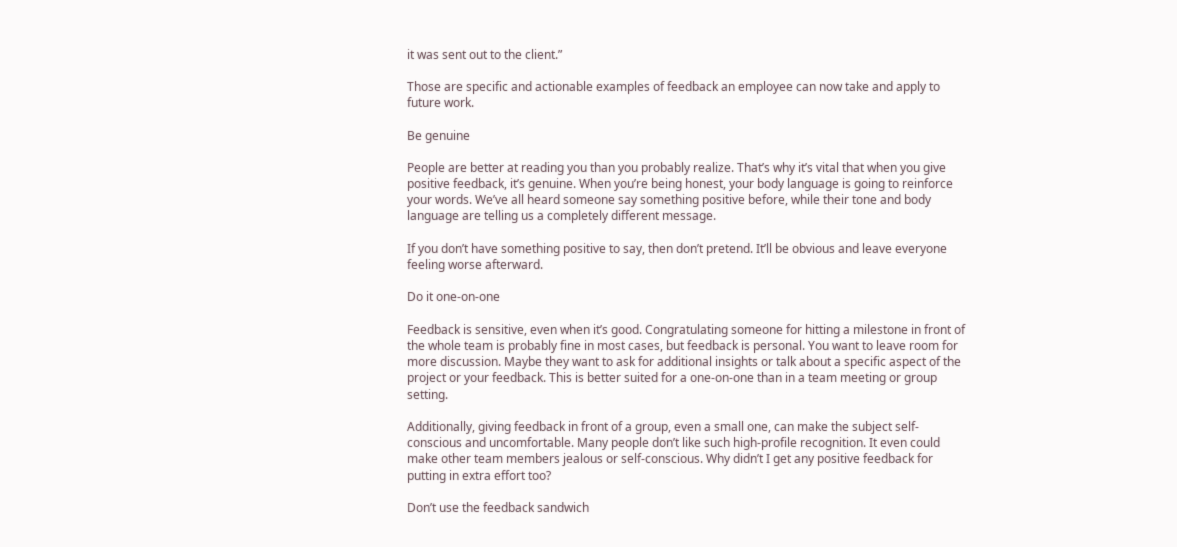it was sent out to the client.”

Those are specific and actionable examples of feedback an employee can now take and apply to future work.

Be genuine

People are better at reading you than you probably realize. That’s why it’s vital that when you give positive feedback, it’s genuine. When you’re being honest, your body language is going to reinforce your words. We’ve all heard someone say something positive before, while their tone and body language are telling us a completely different message.

If you don’t have something positive to say, then don’t pretend. It’ll be obvious and leave everyone feeling worse afterward.

Do it one-on-one

Feedback is sensitive, even when it’s good. Congratulating someone for hitting a milestone in front of the whole team is probably fine in most cases, but feedback is personal. You want to leave room for more discussion. Maybe they want to ask for additional insights or talk about a specific aspect of the project or your feedback. This is better suited for a one-on-one than in a team meeting or group setting.

Additionally, giving feedback in front of a group, even a small one, can make the subject self-conscious and uncomfortable. Many people don’t like such high-profile recognition. It even could make other team members jealous or self-conscious. Why didn’t I get any positive feedback for putting in extra effort too?

Don’t use the feedback sandwich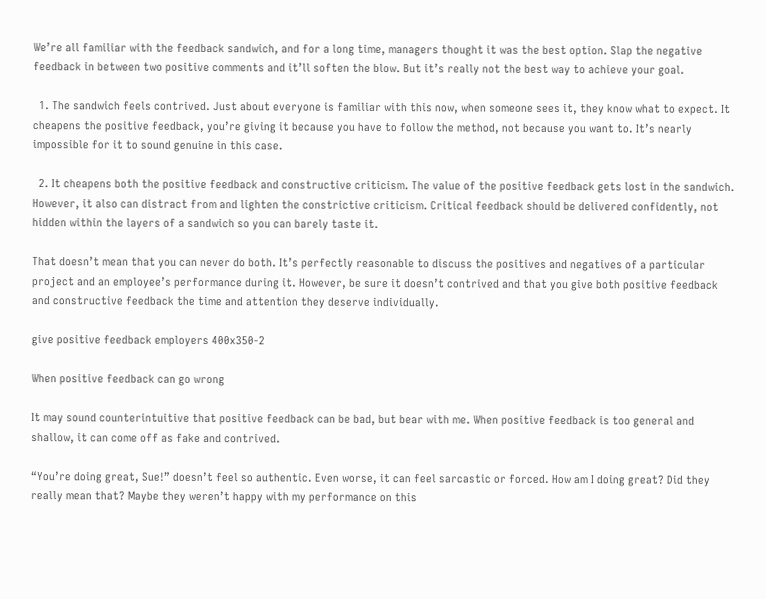We’re all familiar with the feedback sandwich, and for a long time, managers thought it was the best option. Slap the negative feedback in between two positive comments and it’ll soften the blow. But it’s really not the best way to achieve your goal.

  1. The sandwich feels contrived. Just about everyone is familiar with this now, when someone sees it, they know what to expect. It cheapens the positive feedback, you’re giving it because you have to follow the method, not because you want to. It’s nearly impossible for it to sound genuine in this case.

  2. It cheapens both the positive feedback and constructive criticism. The value of the positive feedback gets lost in the sandwich. However, it also can distract from and lighten the constrictive criticism. Critical feedback should be delivered confidently, not hidden within the layers of a sandwich so you can barely taste it.

That doesn’t mean that you can never do both. It’s perfectly reasonable to discuss the positives and negatives of a particular project and an employee’s performance during it. However, be sure it doesn’t contrived and that you give both positive feedback and constructive feedback the time and attention they deserve individually.

give positive feedback employers 400x350-2

When positive feedback can go wrong

It may sound counterintuitive that positive feedback can be bad, but bear with me. When positive feedback is too general and shallow, it can come off as fake and contrived.

“You’re doing great, Sue!” doesn’t feel so authentic. Even worse, it can feel sarcastic or forced. How am I doing great? Did they really mean that? Maybe they weren’t happy with my performance on this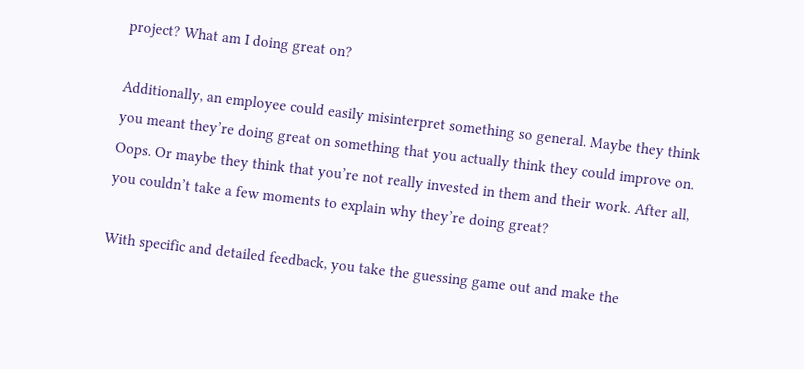project? What am I doing great on?

Additionally, an employee could easily misinterpret something so general. Maybe they think you meant they’re doing great on something that you actually think they could improve on. Oops. Or maybe they think that you’re not really invested in them and their work. After all, you couldn’t take a few moments to explain why they’re doing great?

With specific and detailed feedback, you take the guessing game out and make the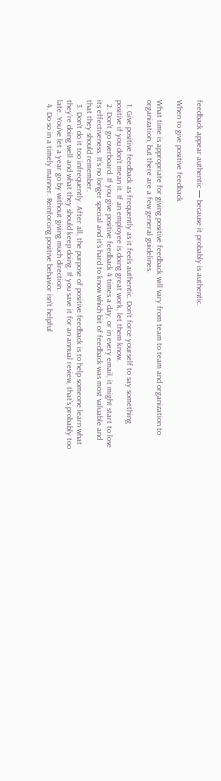feedback appear authentic — because it probably is authentic.

When to give positive feedback

What time is appropriate for giving positive feedback will vary from team to team and organization to organization, but there are a few general guidelines.

  1. Give positive feedback as frequently as it feels authentic. Don’t force yourself to say something positive if you don’t mean it. If an employee is doing great work, let them know.
  2. Don’t go overboard. If you give positive feedback 4 times a day, or in every email, it might start to lose its effectiveness. It’s no longer special and it’s hard to know which bit of feedback was most valuable and that they should remember.
  3. Don’t do it too infrequently. After all, the purpose of positive feedback is to help someone learn what they’re doing well and what they should keep doing. If you save it for an annual review, that’s probably too late. You’ve let a year go by without giving much direction.
  4. Do so in a timely manner. Reinforcing positive behavior isn’t helpful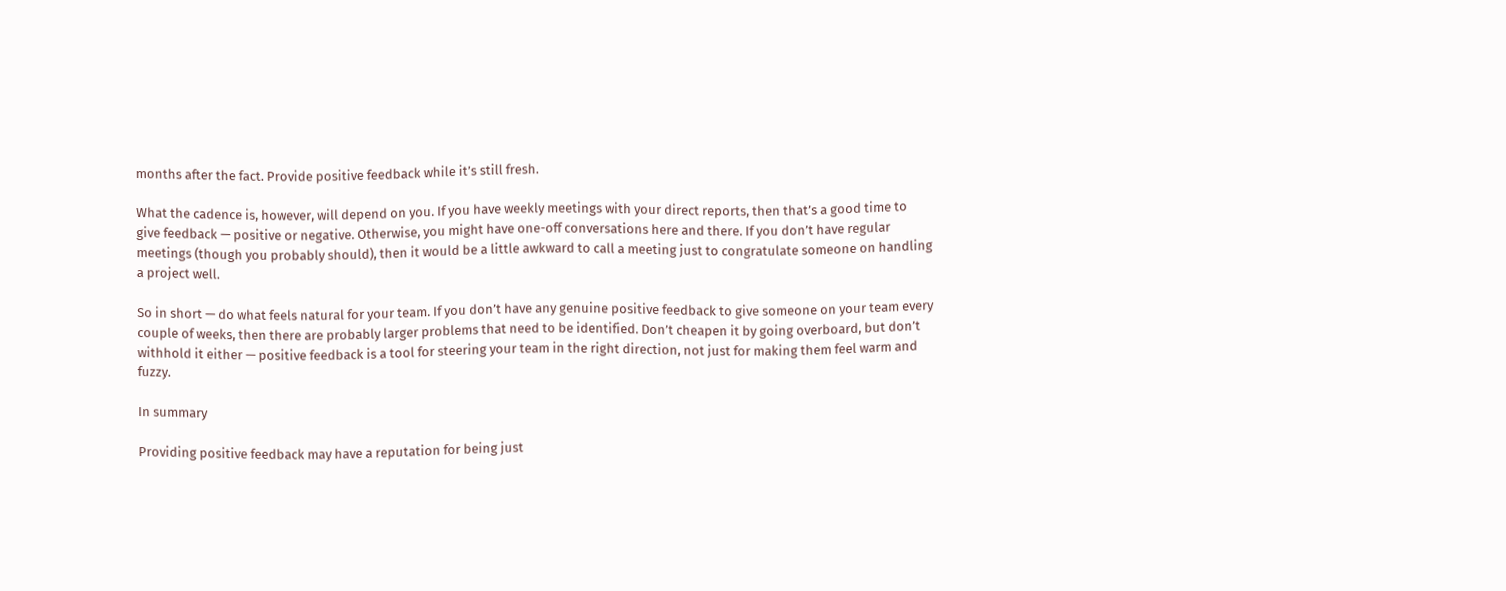months after the fact. Provide positive feedback while it’s still fresh.

What the cadence is, however, will depend on you. If you have weekly meetings with your direct reports, then that’s a good time to give feedback — positive or negative. Otherwise, you might have one-off conversations here and there. If you don’t have regular meetings (though you probably should), then it would be a little awkward to call a meeting just to congratulate someone on handling a project well.

So in short — do what feels natural for your team. If you don’t have any genuine positive feedback to give someone on your team every couple of weeks, then there are probably larger problems that need to be identified. Don’t cheapen it by going overboard, but don’t withhold it either — positive feedback is a tool for steering your team in the right direction, not just for making them feel warm and fuzzy.

In summary

Providing positive feedback may have a reputation for being just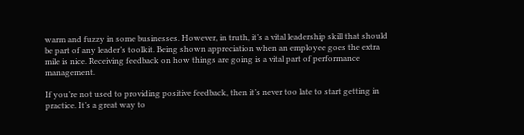warm and fuzzy in some businesses. However, in truth, it’s a vital leadership skill that should be part of any leader’s toolkit. Being shown appreciation when an employee goes the extra mile is nice. Receiving feedback on how things are going is a vital part of performance management.

If you’re not used to providing positive feedback, then it’s never too late to start getting in practice. It’s a great way to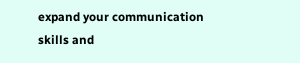expand your communication skills and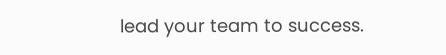lead your team to success.